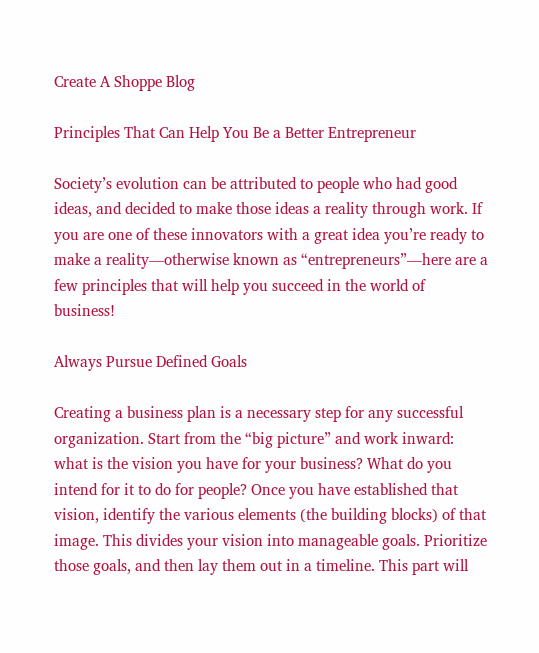Create A Shoppe Blog

Principles That Can Help You Be a Better Entrepreneur

Society’s evolution can be attributed to people who had good ideas, and decided to make those ideas a reality through work. If you are one of these innovators with a great idea you’re ready to make a reality—otherwise known as “entrepreneurs”—here are a few principles that will help you succeed in the world of business!

Always Pursue Defined Goals

Creating a business plan is a necessary step for any successful organization. Start from the “big picture” and work inward: what is the vision you have for your business? What do you intend for it to do for people? Once you have established that vision, identify the various elements (the building blocks) of that image. This divides your vision into manageable goals. Prioritize those goals, and then lay them out in a timeline. This part will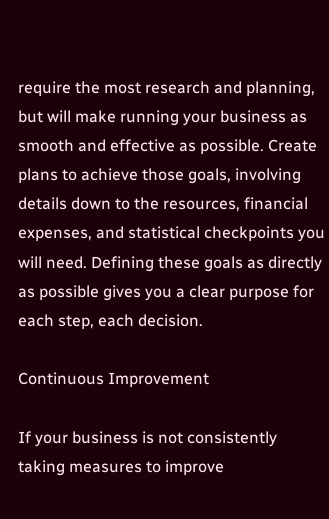require the most research and planning, but will make running your business as smooth and effective as possible. Create plans to achieve those goals, involving details down to the resources, financial expenses, and statistical checkpoints you will need. Defining these goals as directly as possible gives you a clear purpose for each step, each decision.

Continuous Improvement

If your business is not consistently taking measures to improve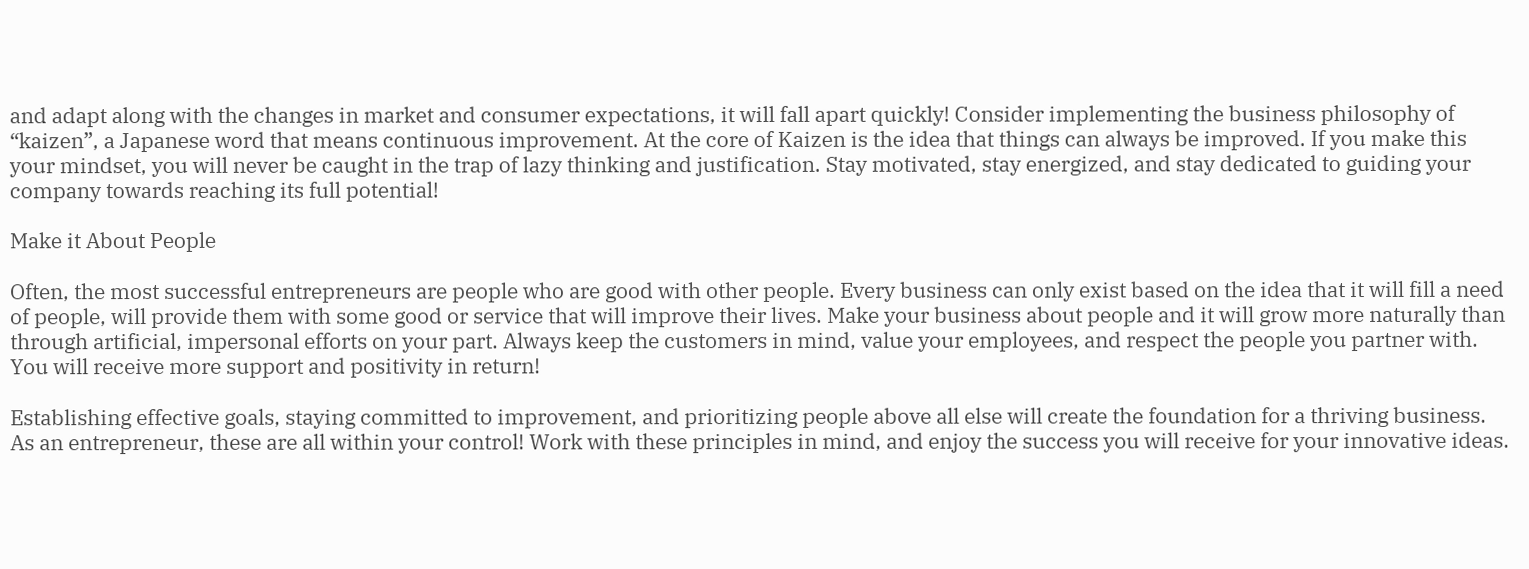and adapt along with the changes in market and consumer expectations, it will fall apart quickly! Consider implementing the business philosophy of “kaizen”, a Japanese word that means continuous improvement. At the core of Kaizen is the idea that things can always be improved. If you make this your mindset, you will never be caught in the trap of lazy thinking and justification. Stay motivated, stay energized, and stay dedicated to guiding your company towards reaching its full potential!

Make it About People

Often, the most successful entrepreneurs are people who are good with other people. Every business can only exist based on the idea that it will fill a need of people, will provide them with some good or service that will improve their lives. Make your business about people and it will grow more naturally than through artificial, impersonal efforts on your part. Always keep the customers in mind, value your employees, and respect the people you partner with. You will receive more support and positivity in return!

Establishing effective goals, staying committed to improvement, and prioritizing people above all else will create the foundation for a thriving business. As an entrepreneur, these are all within your control! Work with these principles in mind, and enjoy the success you will receive for your innovative ideas.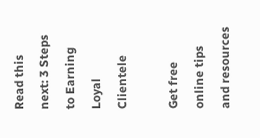Read this next: 3 Steps to Earning Loyal Clientele

Get free online tips and resources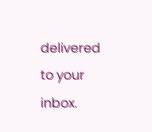delivered to your inbox.